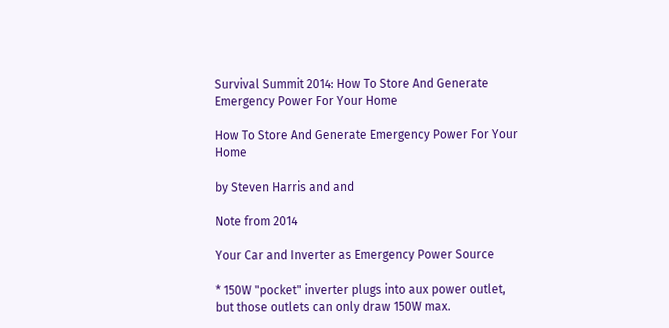Survival Summit 2014: How To Store And Generate Emergency Power For Your Home

How To Store And Generate Emergency Power For Your Home

by Steven Harris and and

Note from 2014

Your Car and Inverter as Emergency Power Source

* 150W "pocket" inverter plugs into aux power outlet, but those outlets can only draw 150W max.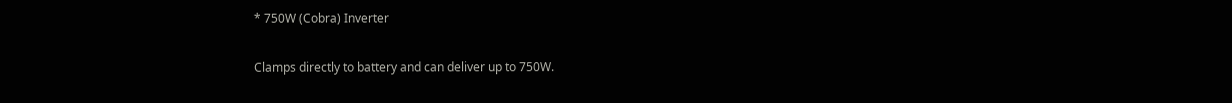* 750W (Cobra) Inverter

Clamps directly to battery and can deliver up to 750W.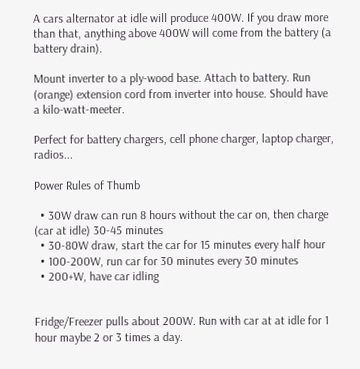A cars alternator at idle will produce 400W. If you draw more than that, anything above 400W will come from the battery (a battery drain).

Mount inverter to a ply-wood base. Attach to battery. Run (orange) extension cord from inverter into house. Should have a kilo-watt-meeter.

Perfect for battery chargers, cell phone charger, laptop charger, radios...

Power Rules of Thumb

  • 30W draw can run 8 hours without the car on, then charge (car at idle) 30-45 minutes
  • 30-80W draw, start the car for 15 minutes every half hour
  • 100-200W, run car for 30 minutes every 30 minutes
  • 200+W, have car idling


Fridge/Freezer pulls about 200W. Run with car at at idle for 1 hour maybe 2 or 3 times a day.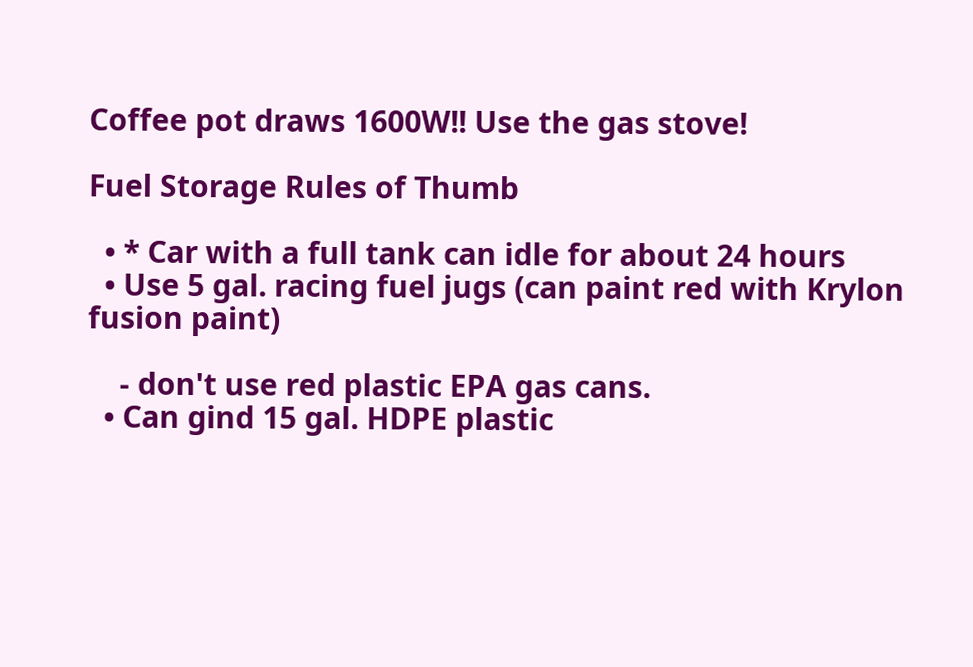Coffee pot draws 1600W!! Use the gas stove!

Fuel Storage Rules of Thumb

  • * Car with a full tank can idle for about 24 hours
  • Use 5 gal. racing fuel jugs (can paint red with Krylon fusion paint)

    - don't use red plastic EPA gas cans.
  • Can gind 15 gal. HDPE plastic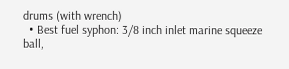drums (with wrench)
  • Best fuel syphon: 3/8 inch inlet marine squeeze ball,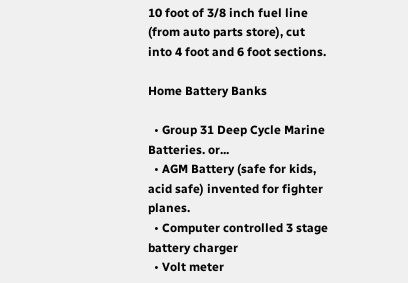10 foot of 3/8 inch fuel line (from auto parts store), cut into 4 foot and 6 foot sections.

Home Battery Banks

  • Group 31 Deep Cycle Marine Batteries. or...
  • AGM Battery (safe for kids, acid safe) invented for fighter planes.
  • Computer controlled 3 stage battery charger
  • Volt meter